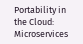Portability in the Cloud: Microservices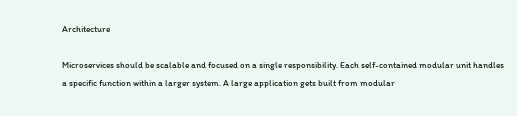Architecture

Microservices should be scalable and focused on a single responsibility. Each self-contained modular unit handles a specific function within a larger system. A large application gets built from modular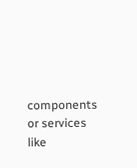components or services like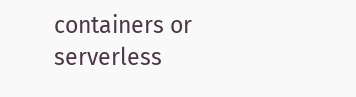containers or serverless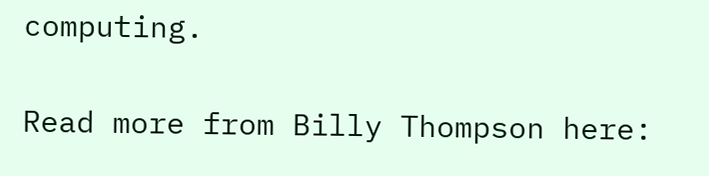computing.

Read more from Billy Thompson here: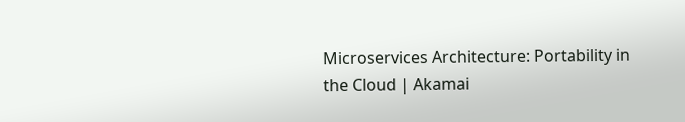Microservices Architecture: Portability in the Cloud | Akamai